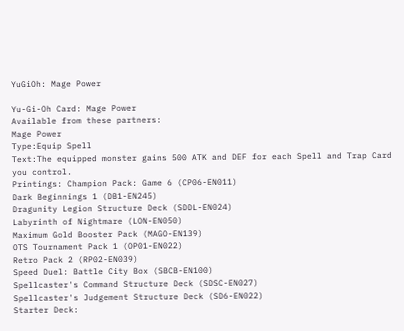YuGiOh: Mage Power

Yu-Gi-Oh Card: Mage Power
Available from these partners:
Mage Power
Type:Equip Spell
Text:The equipped monster gains 500 ATK and DEF for each Spell and Trap Card you control.
Printings: Champion Pack: Game 6 (CP06-EN011)
Dark Beginnings 1 (DB1-EN245)
Dragunity Legion Structure Deck (SDDL-EN024)
Labyrinth of Nightmare (LON-EN050)
Maximum Gold Booster Pack (MAGO-EN139)
OTS Tournament Pack 1 (OP01-EN022)
Retro Pack 2 (RP02-EN039)
Speed Duel: Battle City Box (SBCB-EN100)
Spellcaster's Command Structure Deck (SDSC-EN027)
Spellcaster's Judgement Structure Deck (SD6-EN022)
Starter Deck: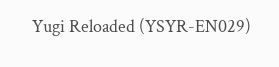Yugi Reloaded (YSYR-EN029)